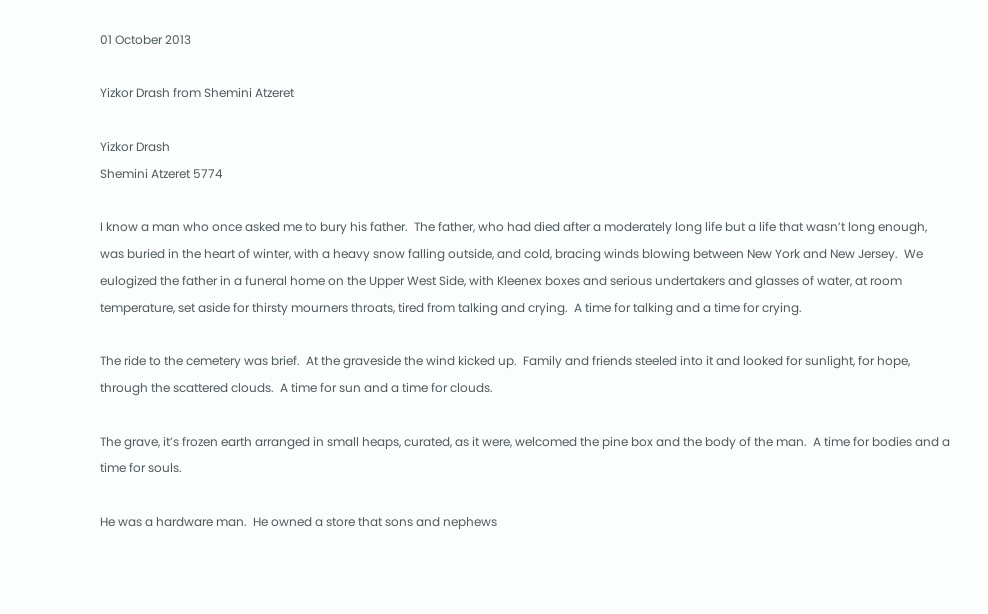01 October 2013

Yizkor Drash from Shemini Atzeret

Yizkor Drash
Shemini Atzeret 5774

I know a man who once asked me to bury his father.  The father, who had died after a moderately long life but a life that wasn’t long enough, was buried in the heart of winter, with a heavy snow falling outside, and cold, bracing winds blowing between New York and New Jersey.  We eulogized the father in a funeral home on the Upper West Side, with Kleenex boxes and serious undertakers and glasses of water, at room temperature, set aside for thirsty mourners throats, tired from talking and crying.  A time for talking and a time for crying.

The ride to the cemetery was brief.  At the graveside the wind kicked up.  Family and friends steeled into it and looked for sunlight, for hope, through the scattered clouds.  A time for sun and a time for clouds.

The grave, it’s frozen earth arranged in small heaps, curated, as it were, welcomed the pine box and the body of the man.  A time for bodies and a time for souls.

He was a hardware man.  He owned a store that sons and nephews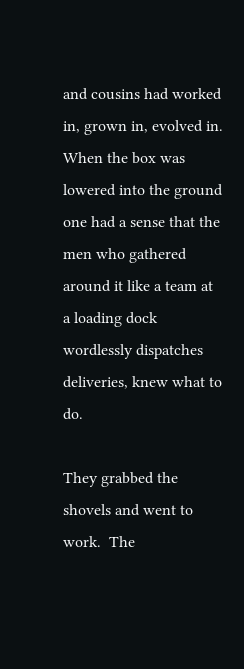and cousins had worked in, grown in, evolved in.  When the box was lowered into the ground one had a sense that the men who gathered around it like a team at a loading dock wordlessly dispatches deliveries, knew what to do.

They grabbed the shovels and went to work.  The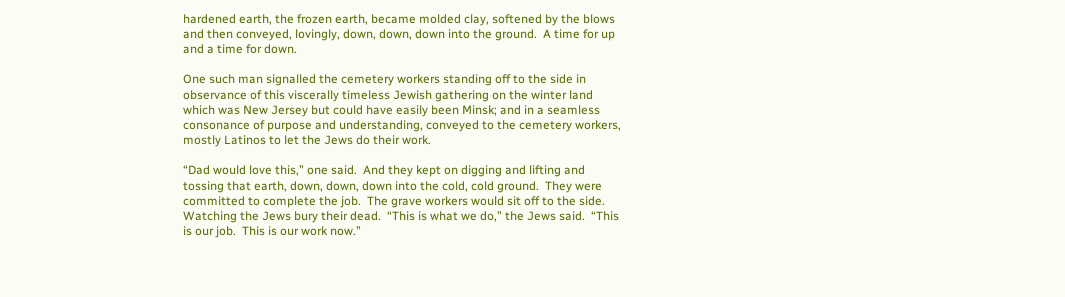hardened earth, the frozen earth, became molded clay, softened by the blows and then conveyed, lovingly, down, down, down into the ground.  A time for up and a time for down.

One such man signalled the cemetery workers standing off to the side in observance of this viscerally timeless Jewish gathering on the winter land which was New Jersey but could have easily been Minsk; and in a seamless consonance of purpose and understanding, conveyed to the cemetery workers, mostly Latinos to let the Jews do their work.

“Dad would love this,” one said.  And they kept on digging and lifting and tossing that earth, down, down, down into the cold, cold ground.  They were committed to complete the job.  The grave workers would sit off to the side.  Watching the Jews bury their dead.  “This is what we do,” the Jews said.  “This is our job.  This is our work now.”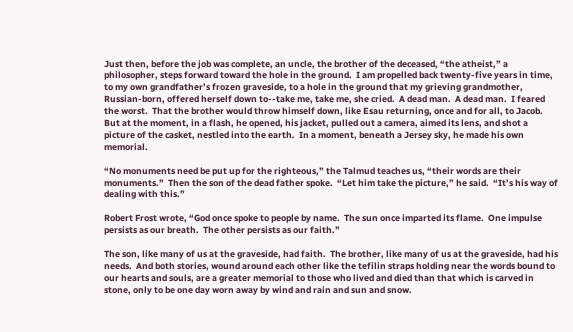Just then, before the job was complete, an uncle, the brother of the deceased, “the atheist,” a philosopher, steps forward toward the hole in the ground.  I am propelled back twenty-five years in time, to my own grandfather’s frozen graveside, to a hole in the ground that my grieving grandmother, Russian-born, offered herself down to--take me, take me, she cried.  A dead man.  A dead man.  I feared the worst.  That the brother would throw himself down, like Esau returning, once and for all, to Jacob.  But at the moment, in a flash, he opened, his jacket, pulled out a camera, aimed its lens, and shot a picture of the casket, nestled into the earth.  In a moment, beneath a Jersey sky, he made his own memorial.

“No monuments need be put up for the righteous,” the Talmud teaches us, “their words are their monuments.”  Then the son of the dead father spoke.  “Let him take the picture,” he said.  “It’s his way of dealing with this.”

Robert Frost wrote, “God once spoke to people by name.  The sun once imparted its flame.  One impulse persists as our breath.  The other persists as our faith.”

The son, like many of us at the graveside, had faith.  The brother, like many of us at the graveside, had his needs.  And both stories, wound around each other like the tefilin straps holding near the words bound to our hearts and souls, are a greater memorial to those who lived and died than that which is carved in stone, only to be one day worn away by wind and rain and sun and snow.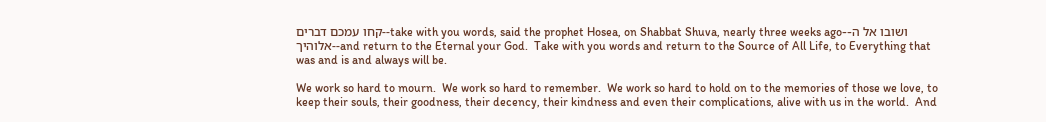קחו עמכם דברים--take with you words, said the prophet Hosea, on Shabbat Shuva, nearly three weeks ago--ושובו אל ה אלוהיך--and return to the Eternal your God.  Take with you words and return to the Source of All Life, to Everything that was and is and always will be.

We work so hard to mourn.  We work so hard to remember.  We work so hard to hold on to the memories of those we love, to keep their souls, their goodness, their decency, their kindness and even their complications, alive with us in the world.  And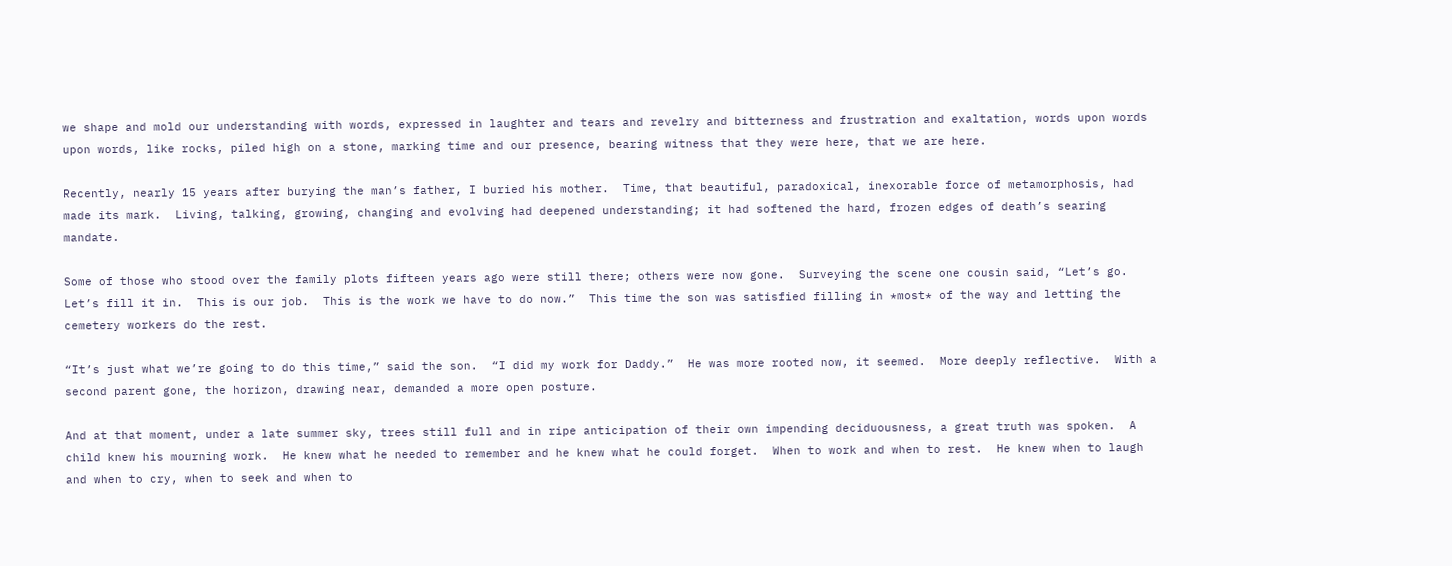we shape and mold our understanding with words, expressed in laughter and tears and revelry and bitterness and frustration and exaltation, words upon words upon words, like rocks, piled high on a stone, marking time and our presence, bearing witness that they were here, that we are here.

Recently, nearly 15 years after burying the man’s father, I buried his mother.  Time, that beautiful, paradoxical, inexorable force of metamorphosis, had made its mark.  Living, talking, growing, changing and evolving had deepened understanding; it had softened the hard, frozen edges of death’s searing mandate.

Some of those who stood over the family plots fifteen years ago were still there; others were now gone.  Surveying the scene one cousin said, “Let’s go.  Let’s fill it in.  This is our job.  This is the work we have to do now.”  This time the son was satisfied filling in *most* of the way and letting the cemetery workers do the rest.

“It’s just what we’re going to do this time,” said the son.  “I did my work for Daddy.”  He was more rooted now, it seemed.  More deeply reflective.  With a second parent gone, the horizon, drawing near, demanded a more open posture.

And at that moment, under a late summer sky, trees still full and in ripe anticipation of their own impending deciduousness, a great truth was spoken.  A child knew his mourning work.  He knew what he needed to remember and he knew what he could forget.  When to work and when to rest.  He knew when to laugh and when to cry, when to seek and when to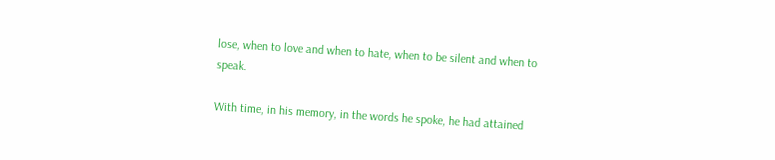lose, when to love and when to hate, when to be silent and when to speak.

With time, in his memory, in the words he spoke, he had attained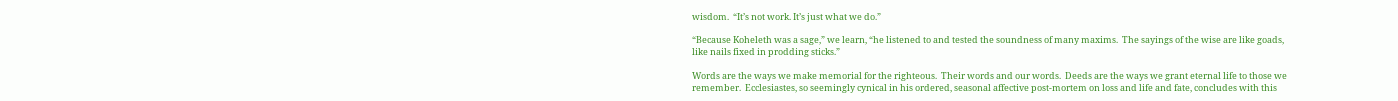wisdom.  “It’s not work. It’s just what we do.”

“Because Koheleth was a sage,” we learn, “he listened to and tested the soundness of many maxims.  The sayings of the wise are like goads, like nails fixed in prodding sticks.”

Words are the ways we make memorial for the righteous.  Their words and our words.  Deeds are the ways we grant eternal life to those we remember.  Ecclesiastes, so seemingly cynical in his ordered, seasonal affective post-mortem on loss and life and fate, concludes with this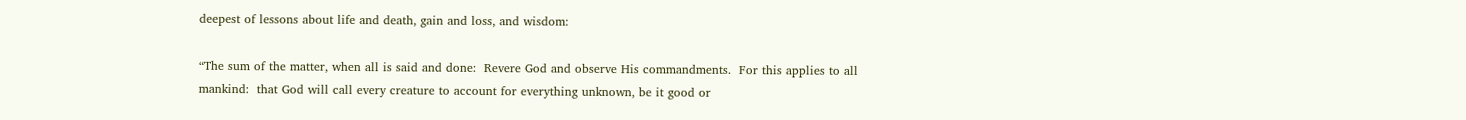deepest of lessons about life and death, gain and loss, and wisdom:

“The sum of the matter, when all is said and done:  Revere God and observe His commandments.  For this applies to all mankind:  that God will call every creature to account for everything unknown, be it good or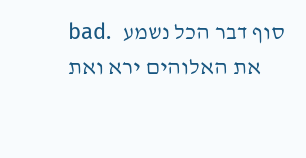bad.  סוף דבר הכל נשמע את האלוהים ירא ואת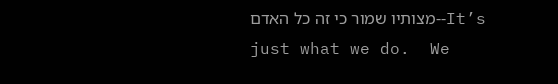מצותיו שמור כי זה כל האדם--It’s just what we do.  We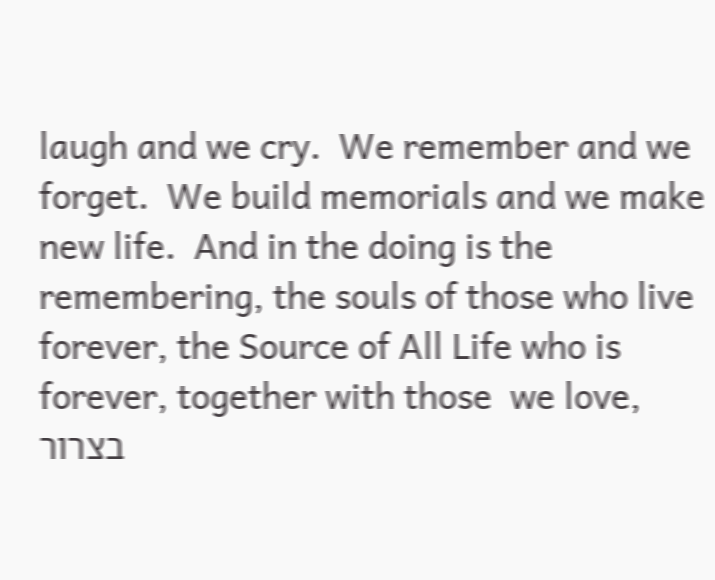laugh and we cry.  We remember and we forget.  We build memorials and we make new life.  And in the doing is the remembering, the souls of those who live forever, the Source of All Life who is forever, together with those  we love, בצרור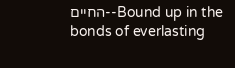החיים--Bound up in the bonds of everlasting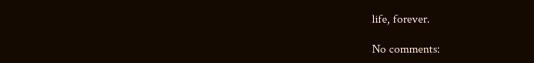life, forever.

No comments: